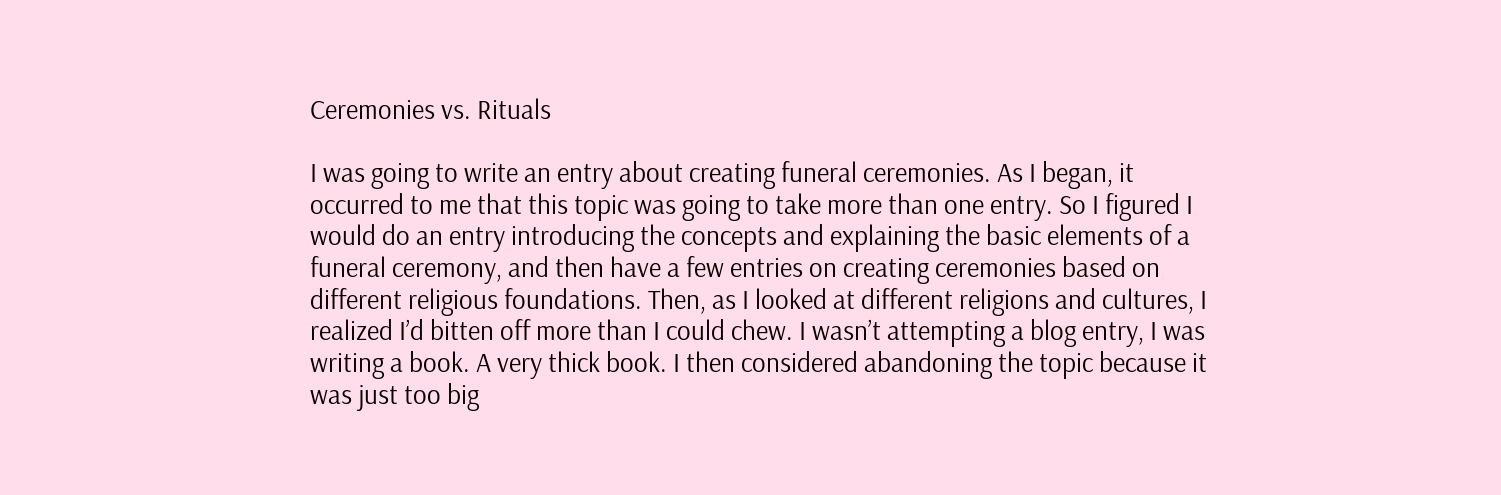Ceremonies vs. Rituals

I was going to write an entry about creating funeral ceremonies. As I began, it occurred to me that this topic was going to take more than one entry. So I figured I would do an entry introducing the concepts and explaining the basic elements of a funeral ceremony, and then have a few entries on creating ceremonies based on different religious foundations. Then, as I looked at different religions and cultures, I realized I’d bitten off more than I could chew. I wasn’t attempting a blog entry, I was writing a book. A very thick book. I then considered abandoning the topic because it was just too big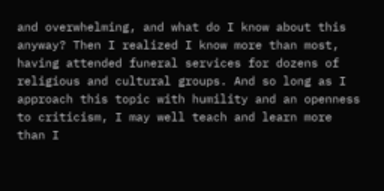and overwhelming, and what do I know about this anyway? Then I realized I know more than most, having attended funeral services for dozens of religious and cultural groups. And so long as I approach this topic with humility and an openness to criticism, I may well teach and learn more than I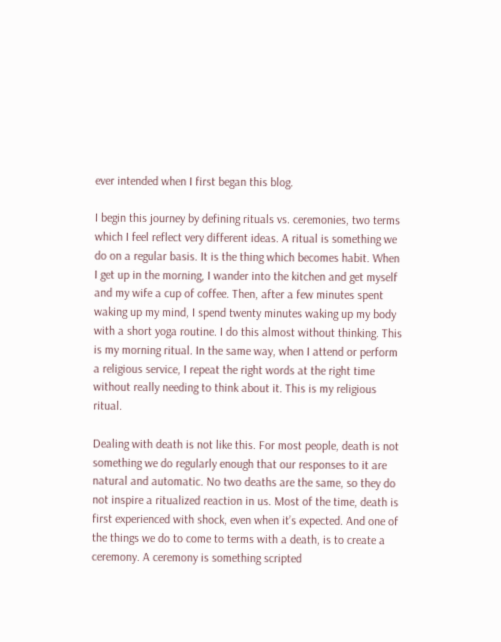ever intended when I first began this blog.

I begin this journey by defining rituals vs. ceremonies, two terms which I feel reflect very different ideas. A ritual is something we do on a regular basis. It is the thing which becomes habit. When I get up in the morning, I wander into the kitchen and get myself and my wife a cup of coffee. Then, after a few minutes spent waking up my mind, I spend twenty minutes waking up my body with a short yoga routine. I do this almost without thinking. This is my morning ritual. In the same way, when I attend or perform a religious service, I repeat the right words at the right time without really needing to think about it. This is my religious ritual.

Dealing with death is not like this. For most people, death is not something we do regularly enough that our responses to it are natural and automatic. No two deaths are the same, so they do not inspire a ritualized reaction in us. Most of the time, death is first experienced with shock, even when it’s expected. And one of the things we do to come to terms with a death, is to create a ceremony. A ceremony is something scripted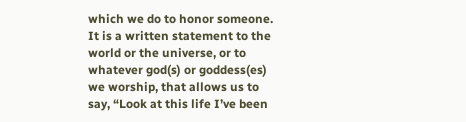which we do to honor someone. It is a written statement to the world or the universe, or to whatever god(s) or goddess(es) we worship, that allows us to say, “Look at this life I’ve been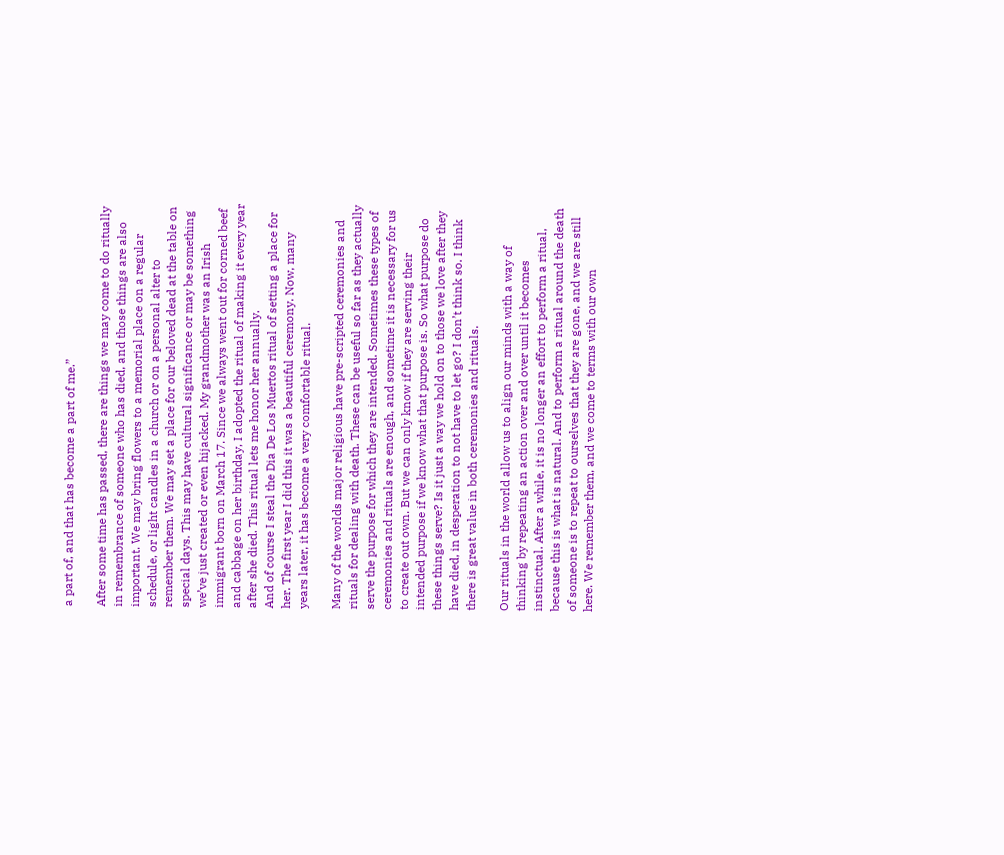a part of, and that has become a part of me.”

After some time has passed, there are things we may come to do ritually in remembrance of someone who has died, and those things are also important. We may bring flowers to a memorial place on a regular schedule, or light candles in a church or on a personal alter to remember them. We may set a place for our beloved dead at the table on special days. This may have cultural significance or may be something we’ve just created or even hijacked. My grandmother was an Irish immigrant born on March 17. Since we always went out for corned beef and cabbage on her birthday, I adopted the ritual of making it every year after she died. This ritual lets me honor her annually.
And of course I steal the Dia De Los Muertos ritual of setting a place for her. The first year I did this it was a beautiful ceremony. Now, many years later, it has become a very comfortable ritual.

Many of the worlds major religious have pre-scripted ceremonies and rituals for dealing with death. These can be useful so far as they actually serve the purpose for which they are intended. Sometimes these types of ceremonies and rituals are enough, and sometime it is necessary for us to create out own. But we can only know if they are serving their intended purpose if we know what that purpose is. So what purpose do these things serve? Is it just a way we hold on to those we love after they have died, in desperation to not have to let go? I don’t think so. I think there is great value in both ceremonies and rituals.

Our rituals in the world allow us to align our minds with a way of thinking by repeating an action over and over until it becomes instinctual. After a while, it is no longer an effort to perform a ritual, because this is what is natural. And to perform a ritual around the death of someone is to repeat to ourselves that they are gone, and we are still here. We remember them, and we come to terms with our own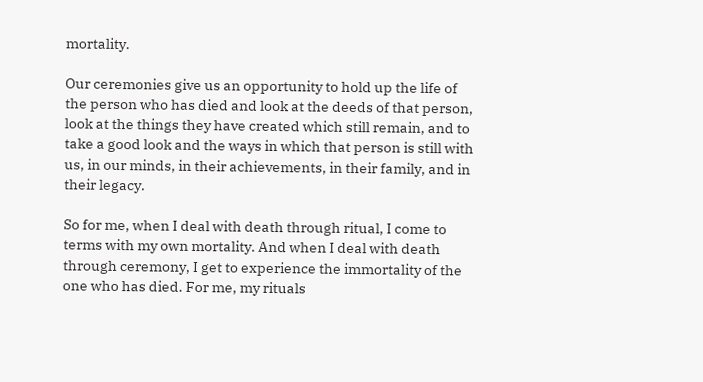mortality.

Our ceremonies give us an opportunity to hold up the life of the person who has died and look at the deeds of that person, look at the things they have created which still remain, and to take a good look and the ways in which that person is still with us, in our minds, in their achievements, in their family, and in their legacy.

So for me, when I deal with death through ritual, I come to terms with my own mortality. And when I deal with death through ceremony, I get to experience the immortality of the one who has died. For me, my rituals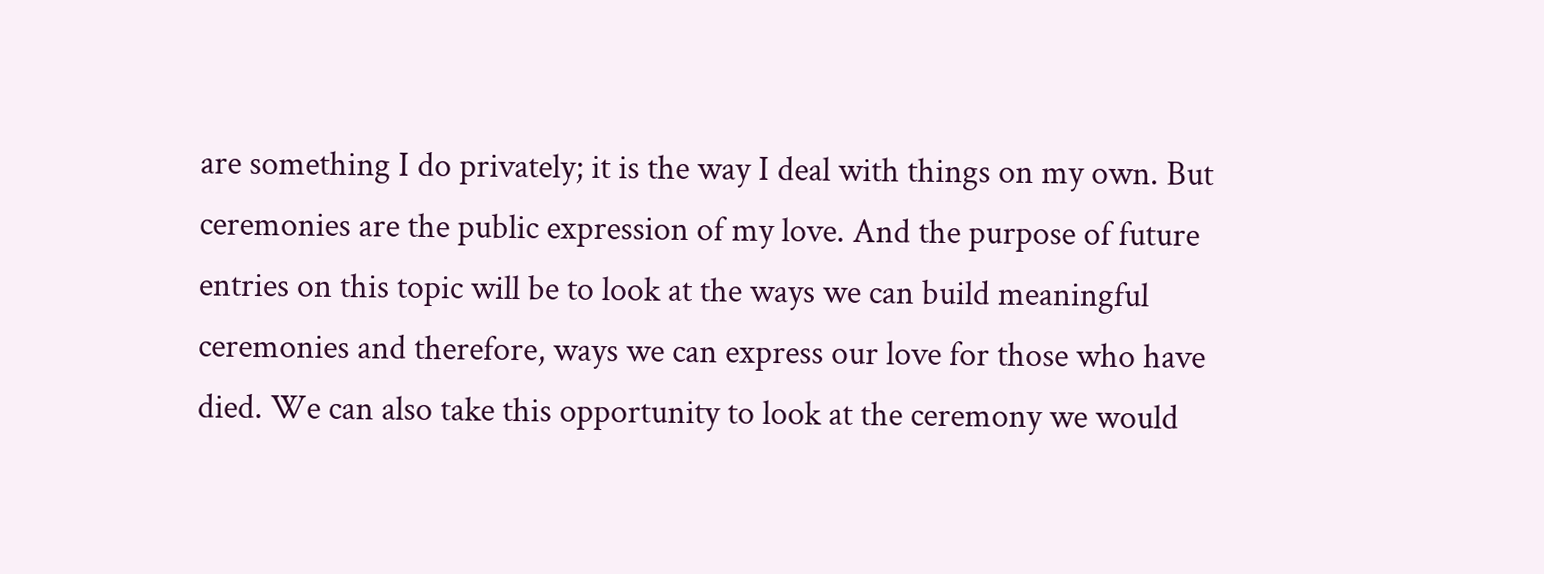are something I do privately; it is the way I deal with things on my own. But ceremonies are the public expression of my love. And the purpose of future entries on this topic will be to look at the ways we can build meaningful ceremonies and therefore, ways we can express our love for those who have died. We can also take this opportunity to look at the ceremony we would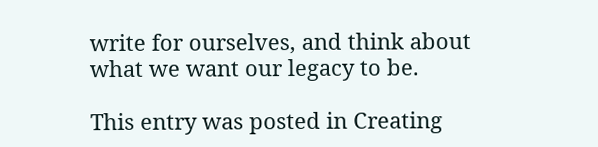write for ourselves, and think about what we want our legacy to be.

This entry was posted in Creating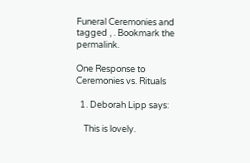Funeral Ceremonies and tagged , . Bookmark the permalink.

One Response to Ceremonies vs. Rituals

  1. Deborah Lipp says:

    This is lovely.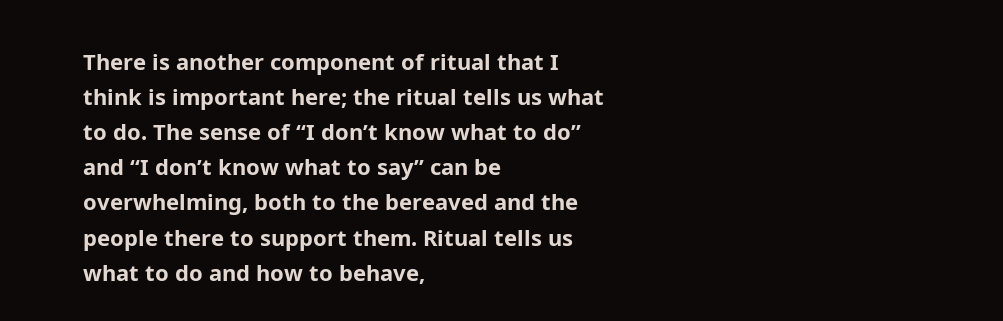There is another component of ritual that I think is important here; the ritual tells us what to do. The sense of “I don’t know what to do” and “I don’t know what to say” can be overwhelming, both to the bereaved and the people there to support them. Ritual tells us what to do and how to behave,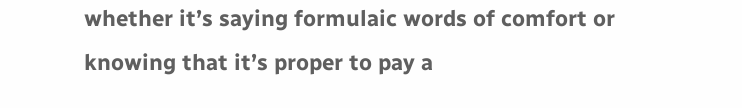whether it’s saying formulaic words of comfort or knowing that it’s proper to pay a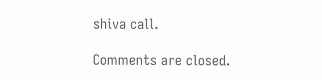shiva call.

Comments are closed.